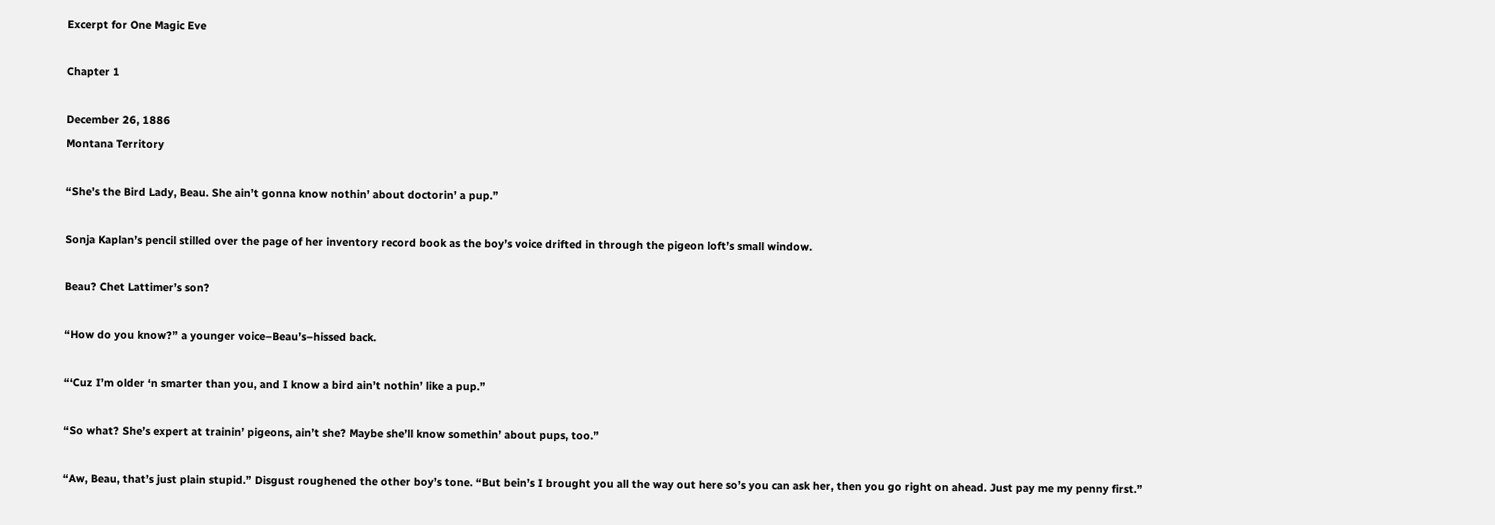Excerpt for One Magic Eve

Chapter 1

December 26, 1886
Montana Territory

“She’s the Bird Lady, Beau. She ain’t gonna know nothin’ about doctorin’ a pup.”

Sonja Kaplan’s pencil stilled over the page of her inventory record book as the boy’s voice drifted in through the pigeon loft’s small window.

Beau? Chet Lattimer’s son?

“How do you know?” a younger voice–Beau’s–hissed back.

“‘Cuz I’m older ‘n smarter than you, and I know a bird ain’t nothin’ like a pup.”

“So what? She’s expert at trainin’ pigeons, ain’t she? Maybe she’ll know somethin’ about pups, too.”

“Aw, Beau, that’s just plain stupid.” Disgust roughened the other boy’s tone. “But bein’s I brought you all the way out here so’s you can ask her, then you go right on ahead. Just pay me my penny first.”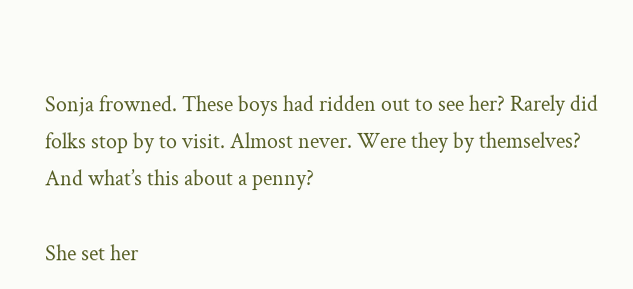Sonja frowned. These boys had ridden out to see her? Rarely did folks stop by to visit. Almost never. Were they by themselves? And what’s this about a penny?

She set her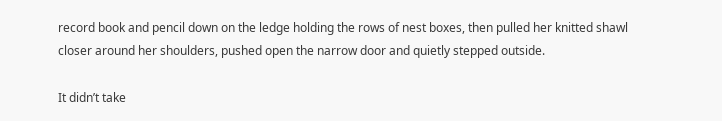record book and pencil down on the ledge holding the rows of nest boxes, then pulled her knitted shawl closer around her shoulders, pushed open the narrow door and quietly stepped outside.

It didn’t take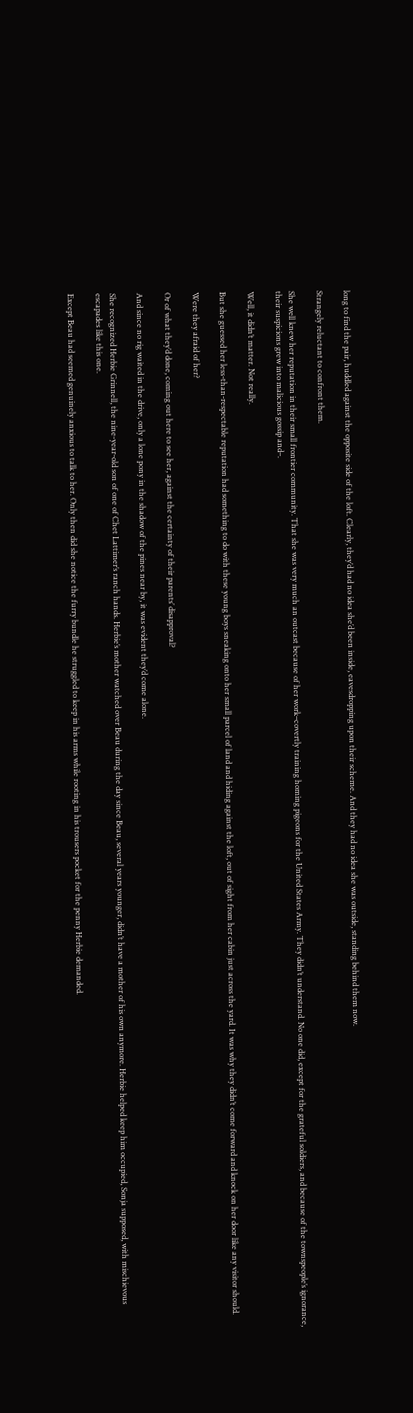long to find the pair, huddled against the opposite side of the loft. Clearly, they’d had no idea she’d been inside, eavesdropping upon their scheme. And they had no idea she was outside, standing behind them now.

Strangely reluctant to confront them.

She well knew her reputation in their small frontier community. That she was very much an outcast because of her work–covertly training homing pigeons for the United States Army. They didn’t understand. No one did, except for the grateful soldiers, and because of the townspeople’s ignorance, their suspicions grew into malicious gossip and–.

Well, it didn’t matter. Not really.

But she guessed her less-than-respectable reputation had something to do with these young boys sneaking onto her small parcel of land and hiding against the loft, out of sight from her cabin just across the yard. It was why they didn’t come forward and knock on her door like any visitor should.

Were they afraid of her?

Or of what they’d done, coming out here to see her, against the certainty of their parents’ disapproval?

And since no rig waited in the drive, only a lone pony in the shadow of the pines near by, it was evident they’d come alone.

She recognized Herbie Grinnell, the nine-year-old son of one of Chet Lattimer’s ranch hands. Herbie’s mother watched over Beau during the day since Beau, several years younger, didn’t have a mother of his own anymore. Herbie helped keep him occupied, Sonja supposed, with mischievous escapades like this one.

Except Beau had seemed genuinely anxious to talk to her. Only then did she notice the furry bundle he struggled to keep in his arms while rooting in his trousers pocket for the penny Herbie demanded.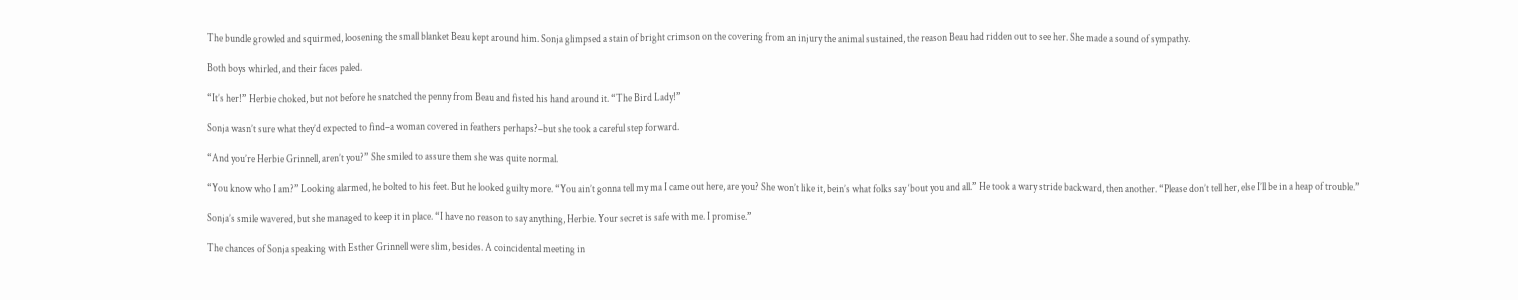The bundle growled and squirmed, loosening the small blanket Beau kept around him. Sonja glimpsed a stain of bright crimson on the covering from an injury the animal sustained, the reason Beau had ridden out to see her. She made a sound of sympathy.

Both boys whirled, and their faces paled.

“It’s her!” Herbie choked, but not before he snatched the penny from Beau and fisted his hand around it. “The Bird Lady!”

Sonja wasn’t sure what they’d expected to find–a woman covered in feathers perhaps?–but she took a careful step forward.

“And you’re Herbie Grinnell, aren’t you?” She smiled to assure them she was quite normal.

“You know who I am?” Looking alarmed, he bolted to his feet. But he looked guilty more. “You ain’t gonna tell my ma I came out here, are you? She won’t like it, bein’s what folks say ‘bout you and all.” He took a wary stride backward, then another. “Please don’t tell her, else I’ll be in a heap of trouble.”

Sonja’s smile wavered, but she managed to keep it in place. “I have no reason to say anything, Herbie. Your secret is safe with me. I promise.”

The chances of Sonja speaking with Esther Grinnell were slim, besides. A coincidental meeting in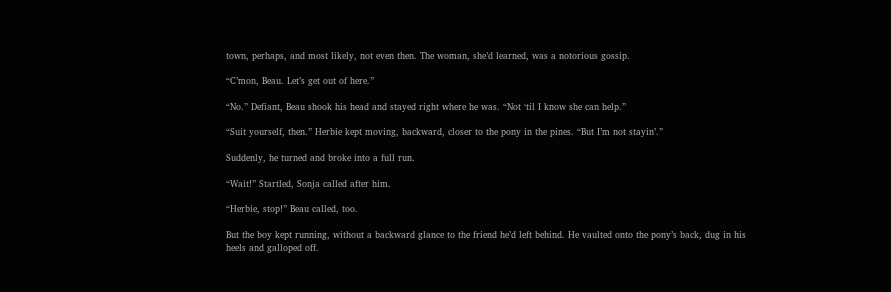town, perhaps, and most likely, not even then. The woman, she’d learned, was a notorious gossip.

“C’mon, Beau. Let’s get out of here.”

“No.” Defiant, Beau shook his head and stayed right where he was. “Not ‘til I know she can help.”

“Suit yourself, then.” Herbie kept moving, backward, closer to the pony in the pines. “But I’m not stayin’.”

Suddenly, he turned and broke into a full run.

“Wait!” Startled, Sonja called after him.

“Herbie, stop!” Beau called, too.

But the boy kept running, without a backward glance to the friend he’d left behind. He vaulted onto the pony’s back, dug in his heels and galloped off.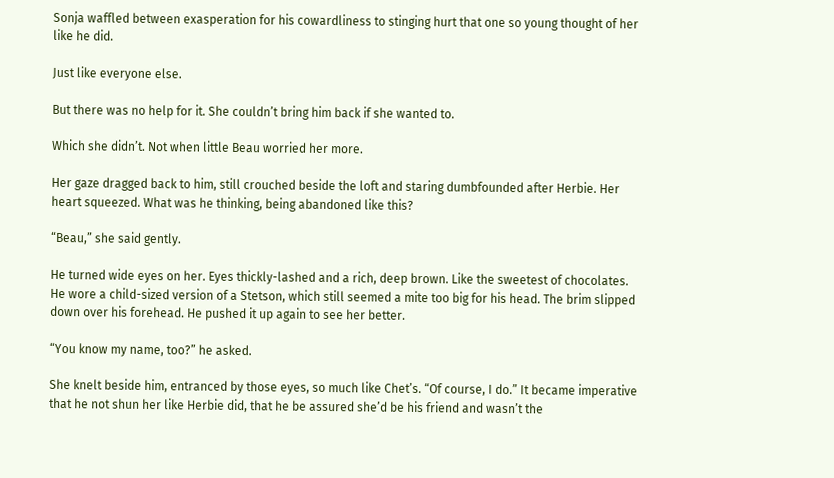Sonja waffled between exasperation for his cowardliness to stinging hurt that one so young thought of her like he did.

Just like everyone else.

But there was no help for it. She couldn’t bring him back if she wanted to.

Which she didn’t. Not when little Beau worried her more.

Her gaze dragged back to him, still crouched beside the loft and staring dumbfounded after Herbie. Her heart squeezed. What was he thinking, being abandoned like this?

“Beau,” she said gently.

He turned wide eyes on her. Eyes thickly-lashed and a rich, deep brown. Like the sweetest of chocolates. He wore a child-sized version of a Stetson, which still seemed a mite too big for his head. The brim slipped down over his forehead. He pushed it up again to see her better.

“You know my name, too?” he asked.

She knelt beside him, entranced by those eyes, so much like Chet’s. “Of course, I do.” It became imperative that he not shun her like Herbie did, that he be assured she’d be his friend and wasn’t the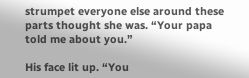strumpet everyone else around these parts thought she was. “Your papa told me about you.”

His face lit up. “You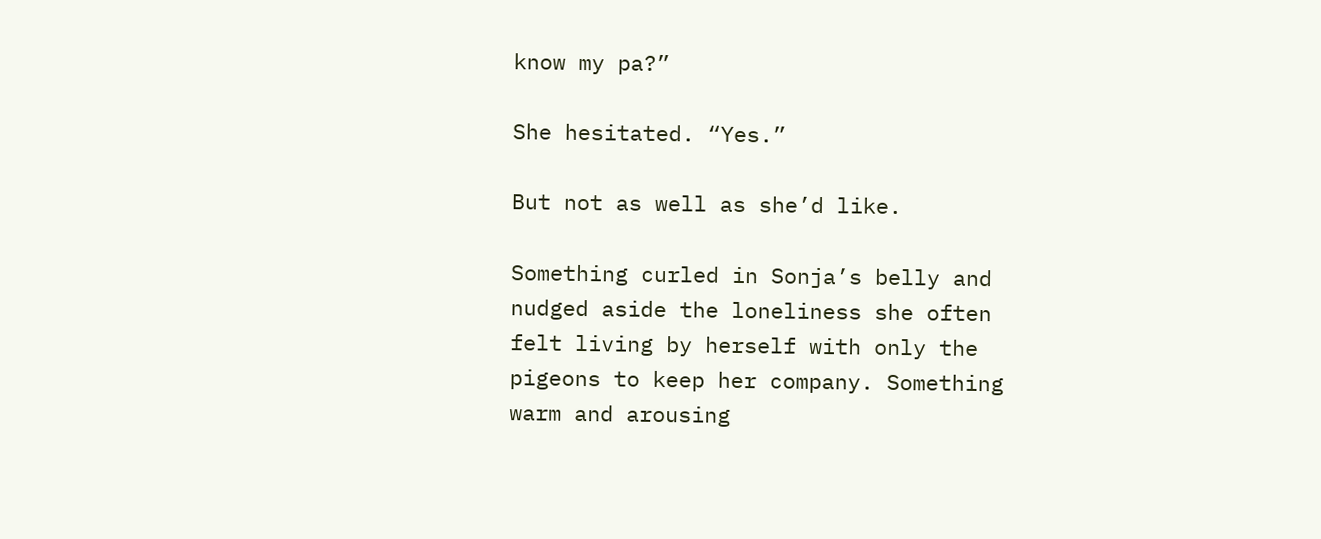know my pa?”

She hesitated. “Yes.”

But not as well as she’d like.

Something curled in Sonja’s belly and nudged aside the loneliness she often felt living by herself with only the pigeons to keep her company. Something warm and arousing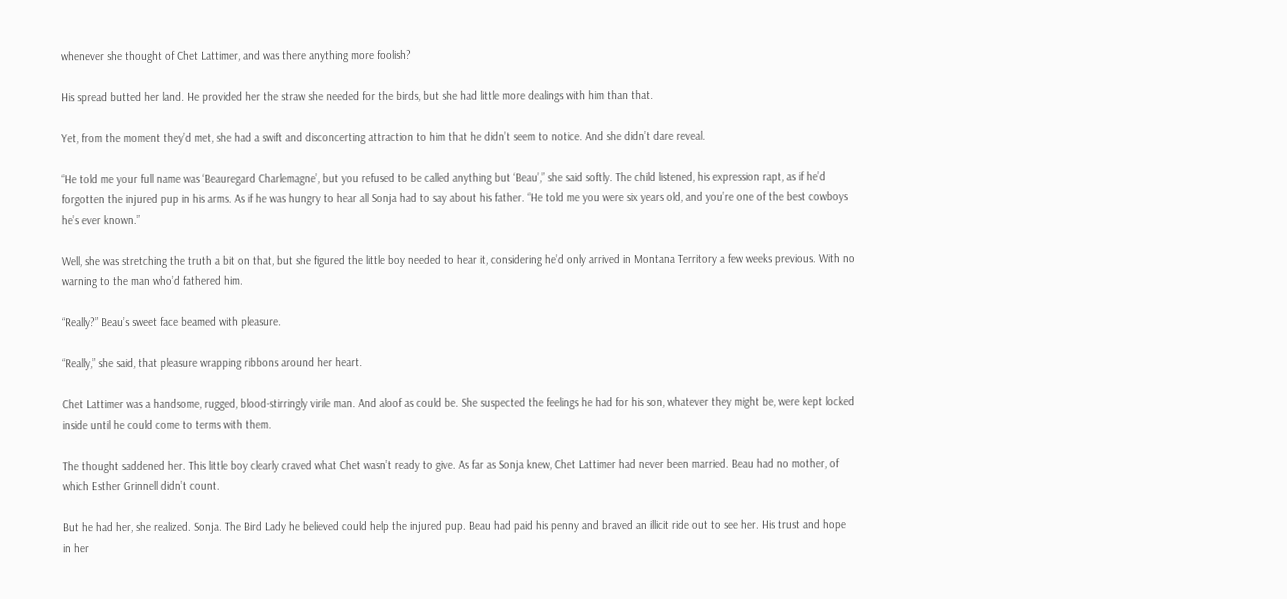whenever she thought of Chet Lattimer, and was there anything more foolish?

His spread butted her land. He provided her the straw she needed for the birds, but she had little more dealings with him than that.

Yet, from the moment they’d met, she had a swift and disconcerting attraction to him that he didn’t seem to notice. And she didn’t dare reveal.

“He told me your full name was ‘Beauregard Charlemagne’, but you refused to be called anything but ‘Beau’,” she said softly. The child listened, his expression rapt, as if he’d forgotten the injured pup in his arms. As if he was hungry to hear all Sonja had to say about his father. “He told me you were six years old, and you’re one of the best cowboys he’s ever known.”

Well, she was stretching the truth a bit on that, but she figured the little boy needed to hear it, considering he’d only arrived in Montana Territory a few weeks previous. With no warning to the man who’d fathered him.

“Really?” Beau’s sweet face beamed with pleasure.

“Really,” she said, that pleasure wrapping ribbons around her heart.

Chet Lattimer was a handsome, rugged, blood-stirringly virile man. And aloof as could be. She suspected the feelings he had for his son, whatever they might be, were kept locked inside until he could come to terms with them.

The thought saddened her. This little boy clearly craved what Chet wasn’t ready to give. As far as Sonja knew, Chet Lattimer had never been married. Beau had no mother, of which Esther Grinnell didn’t count.

But he had her, she realized. Sonja. The Bird Lady he believed could help the injured pup. Beau had paid his penny and braved an illicit ride out to see her. His trust and hope in her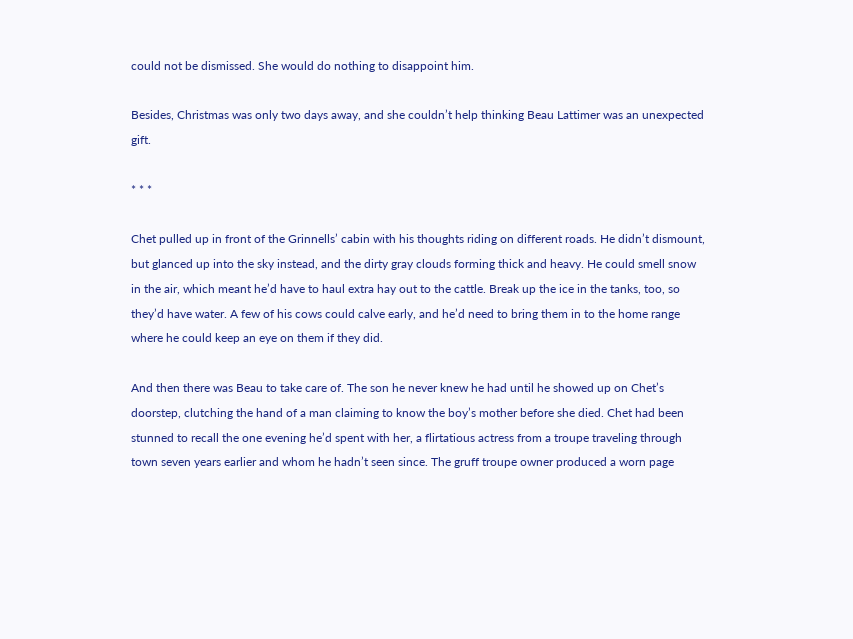could not be dismissed. She would do nothing to disappoint him.

Besides, Christmas was only two days away, and she couldn’t help thinking Beau Lattimer was an unexpected gift.

* * *

Chet pulled up in front of the Grinnells’ cabin with his thoughts riding on different roads. He didn’t dismount, but glanced up into the sky instead, and the dirty gray clouds forming thick and heavy. He could smell snow in the air, which meant he’d have to haul extra hay out to the cattle. Break up the ice in the tanks, too, so they’d have water. A few of his cows could calve early, and he’d need to bring them in to the home range where he could keep an eye on them if they did.

And then there was Beau to take care of. The son he never knew he had until he showed up on Chet’s doorstep, clutching the hand of a man claiming to know the boy’s mother before she died. Chet had been stunned to recall the one evening he’d spent with her, a flirtatious actress from a troupe traveling through town seven years earlier and whom he hadn’t seen since. The gruff troupe owner produced a worn page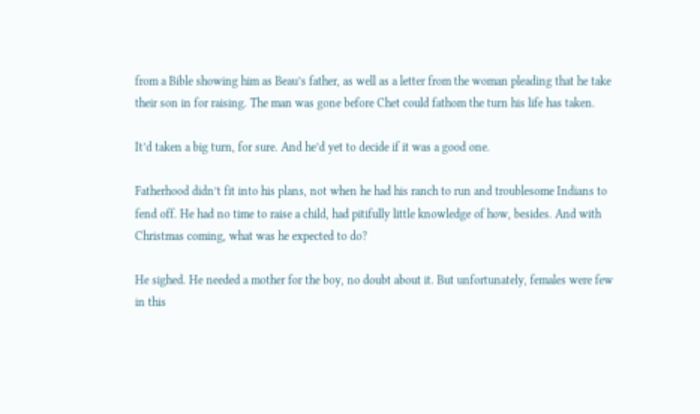from a Bible showing him as Beau’s father, as well as a letter from the woman pleading that he take their son in for raising. The man was gone before Chet could fathom the turn his life has taken.

It’d taken a big turn, for sure. And he’d yet to decide if it was a good one.

Fatherhood didn’t fit into his plans, not when he had his ranch to run and troublesome Indians to fend off. He had no time to raise a child, had pitifully little knowledge of how, besides. And with Christmas coming, what was he expected to do?

He sighed. He needed a mother for the boy, no doubt about it. But unfortunately, females were few in this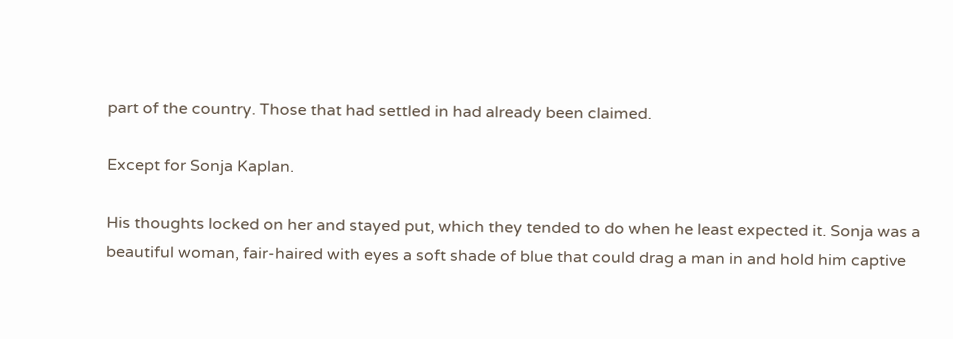part of the country. Those that had settled in had already been claimed.

Except for Sonja Kaplan.

His thoughts locked on her and stayed put, which they tended to do when he least expected it. Sonja was a beautiful woman, fair-haired with eyes a soft shade of blue that could drag a man in and hold him captive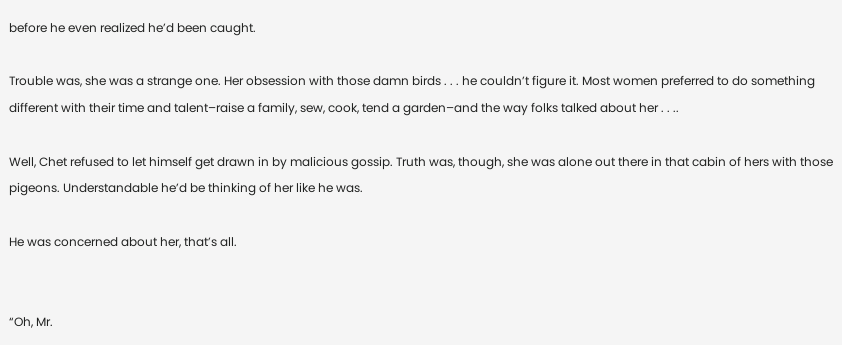before he even realized he’d been caught.

Trouble was, she was a strange one. Her obsession with those damn birds . . . he couldn’t figure it. Most women preferred to do something different with their time and talent–raise a family, sew, cook, tend a garden–and the way folks talked about her . . ..

Well, Chet refused to let himself get drawn in by malicious gossip. Truth was, though, she was alone out there in that cabin of hers with those pigeons. Understandable he’d be thinking of her like he was.

He was concerned about her, that’s all.


“Oh, Mr.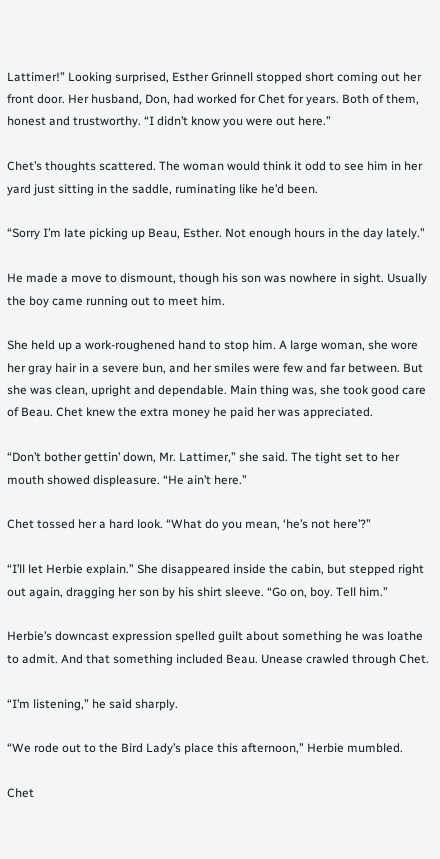Lattimer!” Looking surprised, Esther Grinnell stopped short coming out her front door. Her husband, Don, had worked for Chet for years. Both of them, honest and trustworthy. “I didn’t know you were out here.”

Chet’s thoughts scattered. The woman would think it odd to see him in her yard just sitting in the saddle, ruminating like he’d been.

“Sorry I’m late picking up Beau, Esther. Not enough hours in the day lately.”

He made a move to dismount, though his son was nowhere in sight. Usually the boy came running out to meet him.

She held up a work-roughened hand to stop him. A large woman, she wore her gray hair in a severe bun, and her smiles were few and far between. But she was clean, upright and dependable. Main thing was, she took good care of Beau. Chet knew the extra money he paid her was appreciated.

“Don’t bother gettin’ down, Mr. Lattimer,” she said. The tight set to her mouth showed displeasure. “He ain’t here.”

Chet tossed her a hard look. “What do you mean, ‘he’s not here’?”

“I’ll let Herbie explain.” She disappeared inside the cabin, but stepped right out again, dragging her son by his shirt sleeve. “Go on, boy. Tell him.”

Herbie’s downcast expression spelled guilt about something he was loathe to admit. And that something included Beau. Unease crawled through Chet.

“I’m listening,” he said sharply.

“We rode out to the Bird Lady’s place this afternoon,” Herbie mumbled.

Chet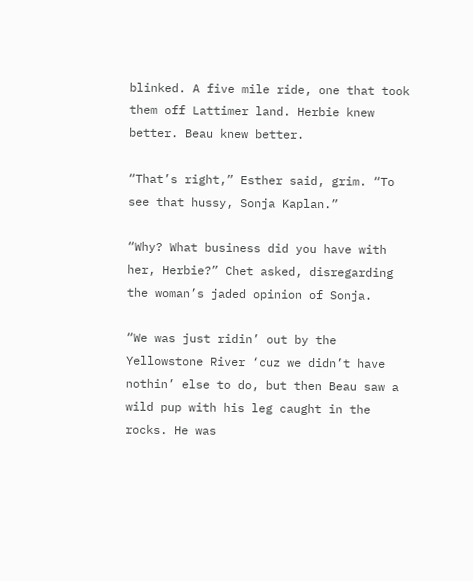blinked. A five mile ride, one that took them off Lattimer land. Herbie knew better. Beau knew better.

“That’s right,” Esther said, grim. “To see that hussy, Sonja Kaplan.”

“Why? What business did you have with her, Herbie?” Chet asked, disregarding the woman’s jaded opinion of Sonja.

“We was just ridin’ out by the Yellowstone River ‘cuz we didn’t have nothin’ else to do, but then Beau saw a wild pup with his leg caught in the rocks. He was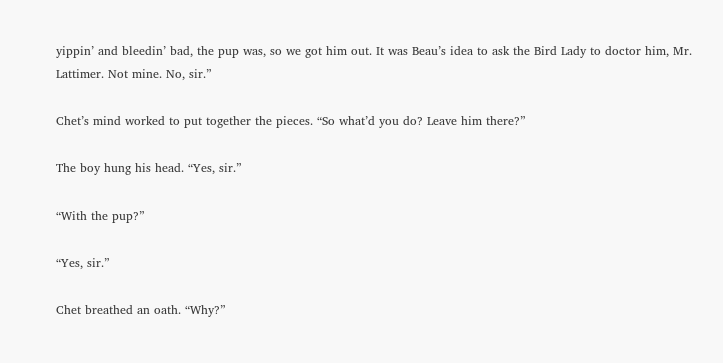yippin’ and bleedin’ bad, the pup was, so we got him out. It was Beau’s idea to ask the Bird Lady to doctor him, Mr. Lattimer. Not mine. No, sir.”

Chet’s mind worked to put together the pieces. “So what’d you do? Leave him there?”

The boy hung his head. “Yes, sir.”

“With the pup?”

“Yes, sir.”

Chet breathed an oath. “Why?”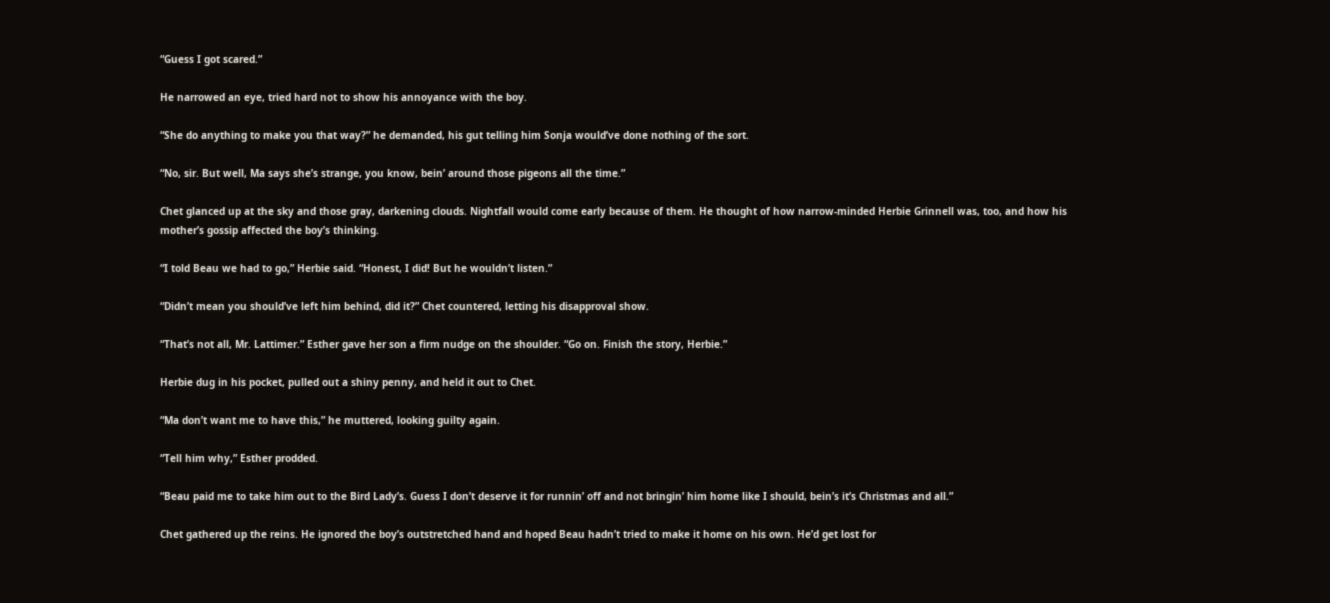“Guess I got scared.”

He narrowed an eye, tried hard not to show his annoyance with the boy.

“She do anything to make you that way?” he demanded, his gut telling him Sonja would’ve done nothing of the sort.

“No, sir. But well, Ma says she’s strange, you know, bein’ around those pigeons all the time.”

Chet glanced up at the sky and those gray, darkening clouds. Nightfall would come early because of them. He thought of how narrow-minded Herbie Grinnell was, too, and how his mother’s gossip affected the boy’s thinking.

“I told Beau we had to go,” Herbie said. “Honest, I did! But he wouldn’t listen.”

“Didn’t mean you should’ve left him behind, did it?” Chet countered, letting his disapproval show.

“That’s not all, Mr. Lattimer.” Esther gave her son a firm nudge on the shoulder. “Go on. Finish the story, Herbie.”

Herbie dug in his pocket, pulled out a shiny penny, and held it out to Chet.

“Ma don’t want me to have this,” he muttered, looking guilty again.

“Tell him why,” Esther prodded.

“Beau paid me to take him out to the Bird Lady’s. Guess I don’t deserve it for runnin’ off and not bringin’ him home like I should, bein’s it’s Christmas and all.”

Chet gathered up the reins. He ignored the boy’s outstretched hand and hoped Beau hadn’t tried to make it home on his own. He’d get lost for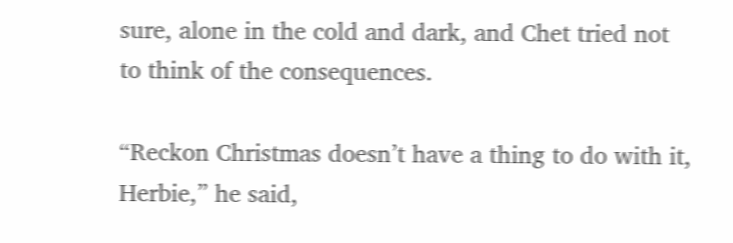sure, alone in the cold and dark, and Chet tried not to think of the consequences.

“Reckon Christmas doesn’t have a thing to do with it, Herbie,” he said,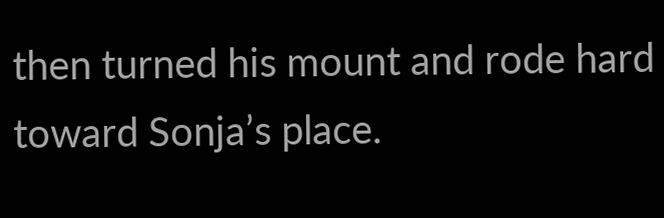then turned his mount and rode hard toward Sonja’s place.